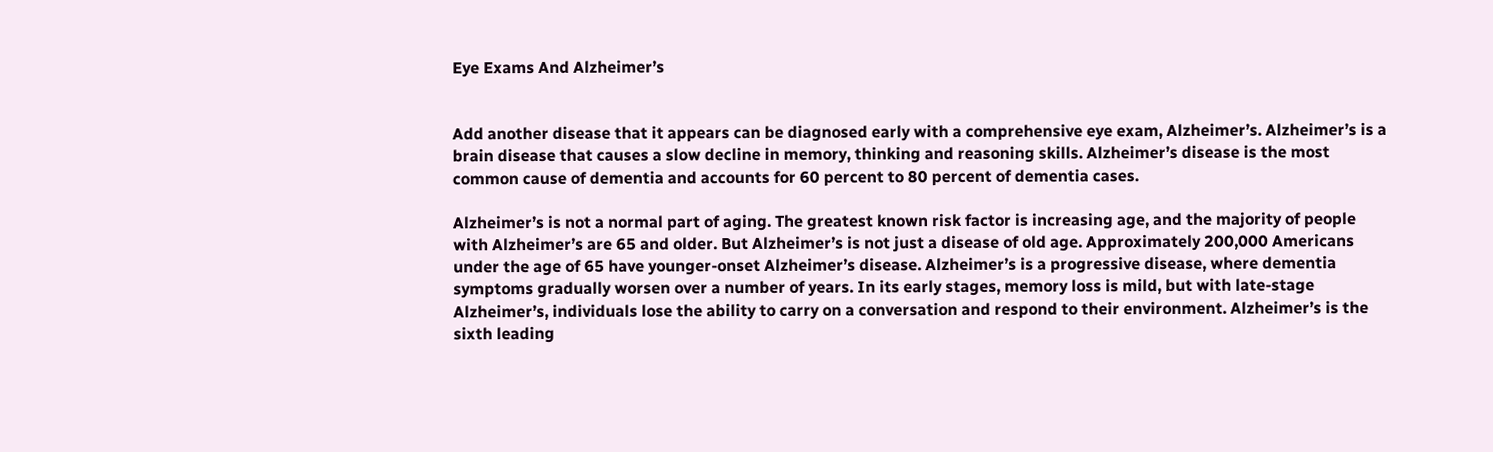Eye Exams And Alzheimer’s


Add another disease that it appears can be diagnosed early with a comprehensive eye exam, Alzheimer’s. Alzheimer’s is a brain disease that causes a slow decline in memory, thinking and reasoning skills. Alzheimer’s disease is the most common cause of dementia and accounts for 60 percent to 80 percent of dementia cases.

Alzheimer’s is not a normal part of aging. The greatest known risk factor is increasing age, and the majority of people with Alzheimer’s are 65 and older. But Alzheimer’s is not just a disease of old age. Approximately 200,000 Americans under the age of 65 have younger-onset Alzheimer’s disease. Alzheimer’s is a progressive disease, where dementia symptoms gradually worsen over a number of years. In its early stages, memory loss is mild, but with late-stage Alzheimer’s, individuals lose the ability to carry on a conversation and respond to their environment. Alzheimer’s is the sixth leading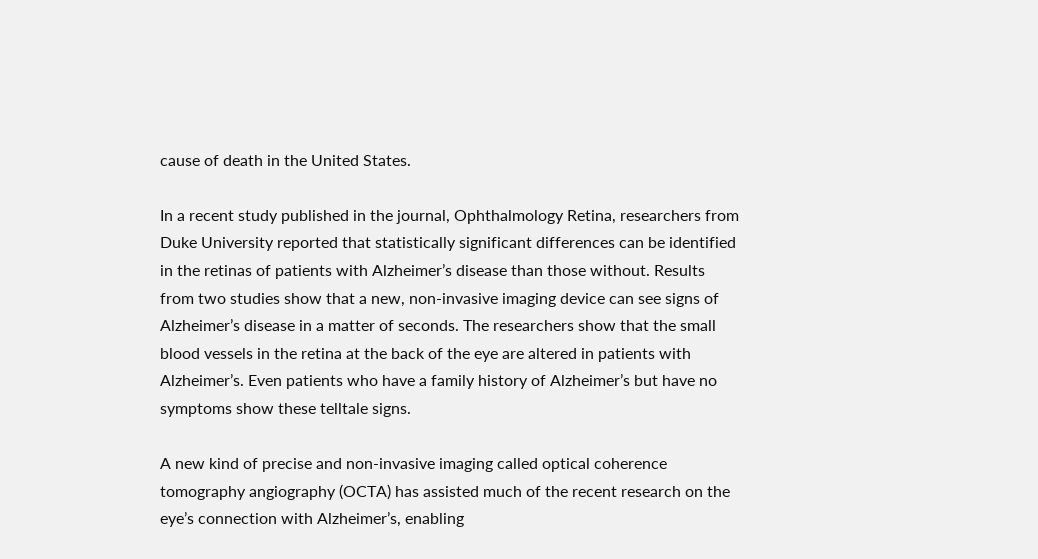cause of death in the United States.

In a recent study published in the journal, Ophthalmology Retina, researchers from Duke University reported that statistically significant differences can be identified in the retinas of patients with Alzheimer’s disease than those without. Results from two studies show that a new, non-invasive imaging device can see signs of Alzheimer’s disease in a matter of seconds. The researchers show that the small blood vessels in the retina at the back of the eye are altered in patients with Alzheimer’s. Even patients who have a family history of Alzheimer’s but have no symptoms show these telltale signs.

A new kind of precise and non-invasive imaging called optical coherence tomography angiography (OCTA) has assisted much of the recent research on the eye’s connection with Alzheimer’s, enabling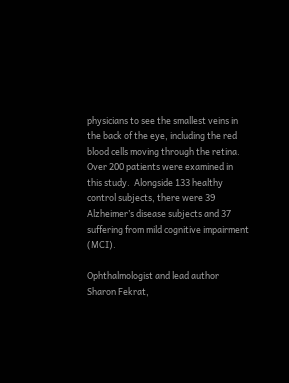physicians to see the smallest veins in the back of the eye, including the red blood cells moving through the retina. Over 200 patients were examined in this study.  Alongside 133 healthy control subjects, there were 39 Alzheimer’s disease subjects and 37 suffering from mild cognitive impairment (MCI).

Ophthalmologist and lead author Sharon Fekrat,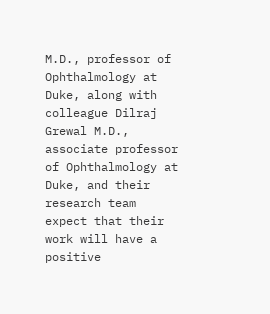M.D., professor of Ophthalmology at Duke, along with colleague Dilraj Grewal M.D., associate professor of Ophthalmology at Duke, and their research team expect that their work will have a positive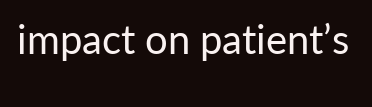impact on patient’s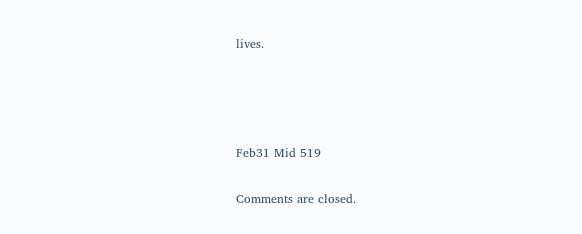lives.






Feb31 Mid 519


Comments are closed.